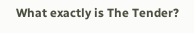What exactly is The Tender?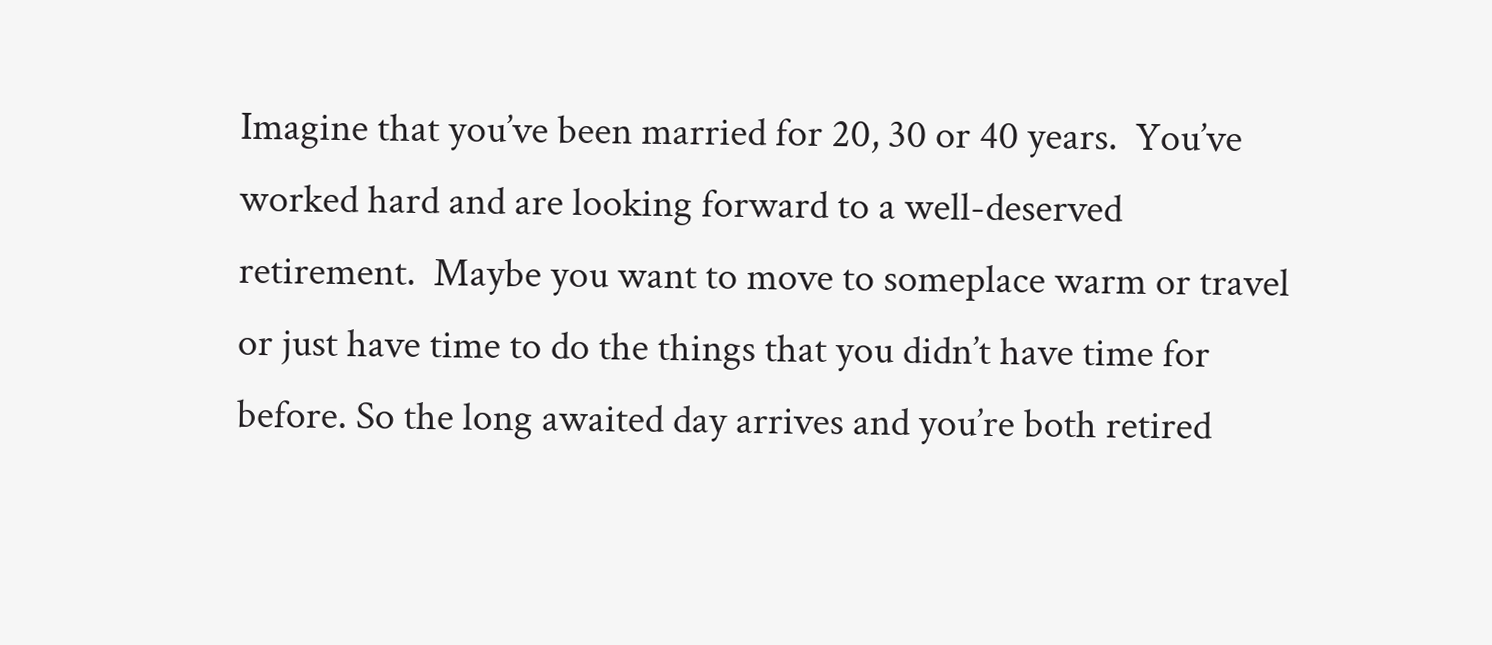Imagine that you’ve been married for 20, 30 or 40 years.  You’ve worked hard and are looking forward to a well-deserved retirement.  Maybe you want to move to someplace warm or travel or just have time to do the things that you didn’t have time for before. So the long awaited day arrives and you’re both retired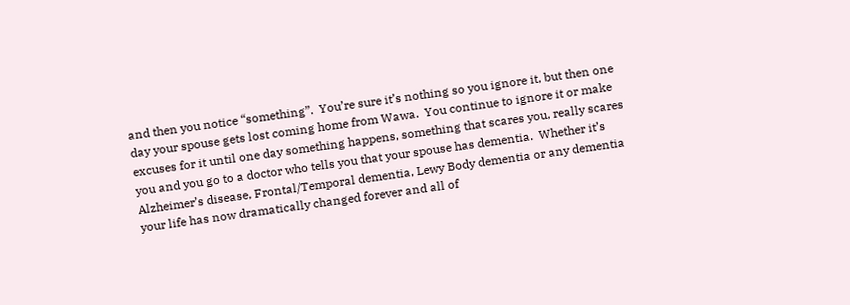and then you notice “something”.  You’re sure it’s nothing so you ignore it, but then one day your spouse gets lost coming home from Wawa.  You continue to ignore it or make excuses for it until one day something happens, something that scares you, really scares you and you go to a doctor who tells you that your spouse has dementia.  Whether it’s Alzheimer’s disease, Frontal/Temporal dementia, Lewy Body dementia or any dementia your life has now dramatically changed forever and all of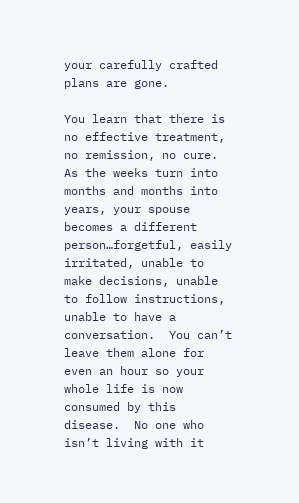your carefully crafted plans are gone.

You learn that there is no effective treatment, no remission, no cure.  As the weeks turn into months and months into years, your spouse becomes a different person…forgetful, easily irritated, unable to make decisions, unable to follow instructions, unable to have a conversation.  You can’t leave them alone for even an hour so your whole life is now consumed by this disease.  No one who isn’t living with it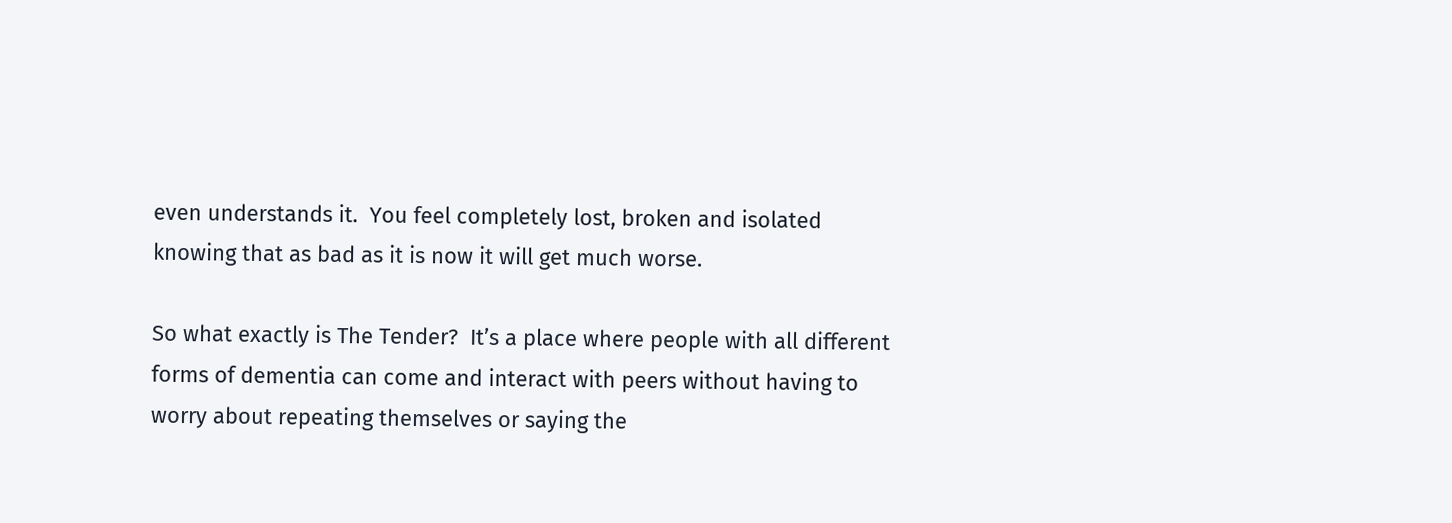even understands it.  You feel completely lost, broken and isolated knowing that as bad as it is now it will get much worse.

So what exactly is The Tender?  It’s a place where people with all different forms of dementia can come and interact with peers without having to worry about repeating themselves or saying the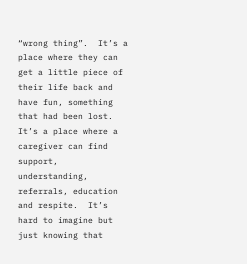“wrong thing”.  It’s a place where they can get a little piece of their life back and have fun, something that had been lost.  It’s a place where a caregiver can find support, understanding, referrals, education and respite.  It’s hard to imagine but just knowing that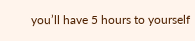you’ll have 5 hours to yourself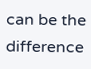can be the difference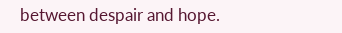between despair and hope.